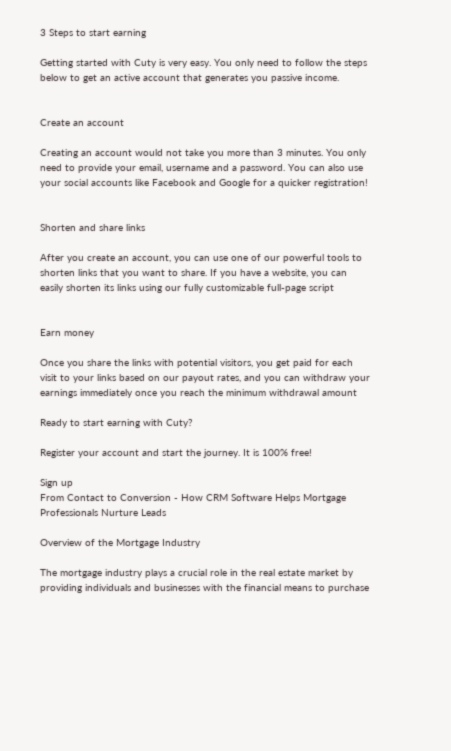3 Steps to start earning

Getting started with Cuty is very easy. You only need to follow the steps below to get an active account that generates you passive income.


Create an account

Creating an account would not take you more than 3 minutes. You only need to provide your email, username and a password. You can also use your social accounts like Facebook and Google for a quicker registration!


Shorten and share links

After you create an account, you can use one of our powerful tools to shorten links that you want to share. If you have a website, you can easily shorten its links using our fully customizable full-page script


Earn money

Once you share the links with potential visitors, you get paid for each visit to your links based on our payout rates, and you can withdraw your earnings immediately once you reach the minimum withdrawal amount

Ready to start earning with Cuty?

Register your account and start the journey. It is 100% free!

Sign up
From Contact to Conversion - How CRM Software Helps Mortgage Professionals Nurture Leads

Overview of the Mortgage Industry

The mortgage industry plays a crucial role in the real estate market by providing individuals and businesses with the financial means to purchase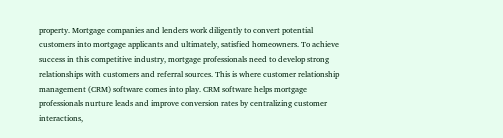property. Mortgage companies and lenders work diligently to convert potential customers into mortgage applicants and ultimately, satisfied homeowners. To achieve success in this competitive industry, mortgage professionals need to develop strong relationships with customers and referral sources. This is where customer relationship management (CRM) software comes into play. CRM software helps mortgage professionals nurture leads and improve conversion rates by centralizing customer interactions,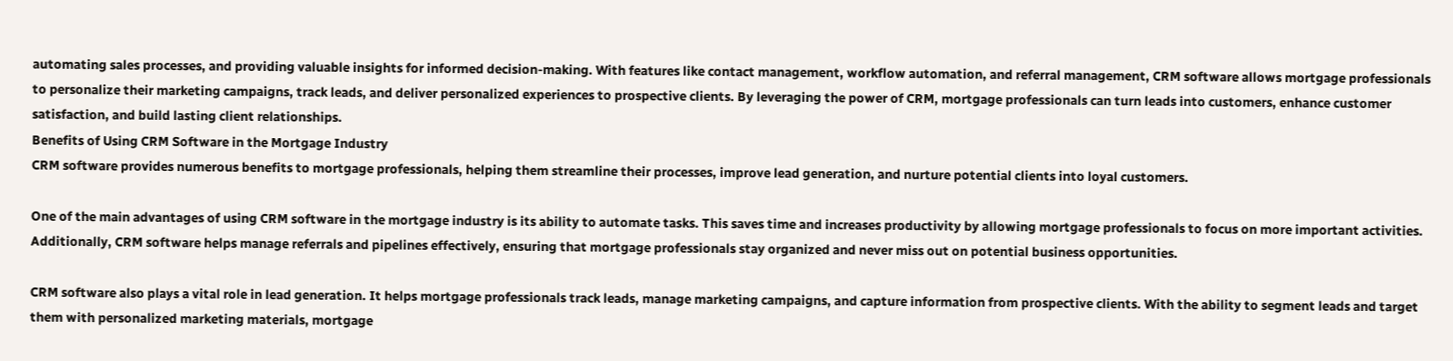automating sales processes, and providing valuable insights for informed decision-making. With features like contact management, workflow automation, and referral management, CRM software allows mortgage professionals to personalize their marketing campaigns, track leads, and deliver personalized experiences to prospective clients. By leveraging the power of CRM, mortgage professionals can turn leads into customers, enhance customer satisfaction, and build lasting client relationships.
Benefits of Using CRM Software in the Mortgage Industry
CRM software provides numerous benefits to mortgage professionals, helping them streamline their processes, improve lead generation, and nurture potential clients into loyal customers.

One of the main advantages of using CRM software in the mortgage industry is its ability to automate tasks. This saves time and increases productivity by allowing mortgage professionals to focus on more important activities. Additionally, CRM software helps manage referrals and pipelines effectively, ensuring that mortgage professionals stay organized and never miss out on potential business opportunities.

CRM software also plays a vital role in lead generation. It helps mortgage professionals track leads, manage marketing campaigns, and capture information from prospective clients. With the ability to segment leads and target them with personalized marketing materials, mortgage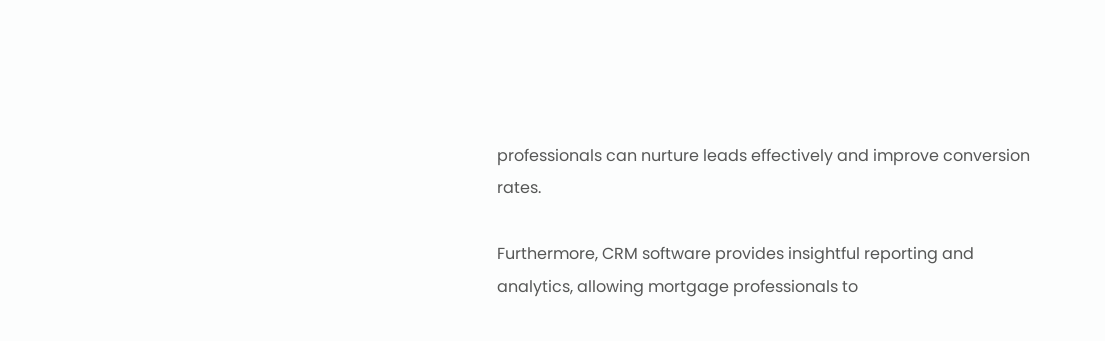professionals can nurture leads effectively and improve conversion rates.

Furthermore, CRM software provides insightful reporting and analytics, allowing mortgage professionals to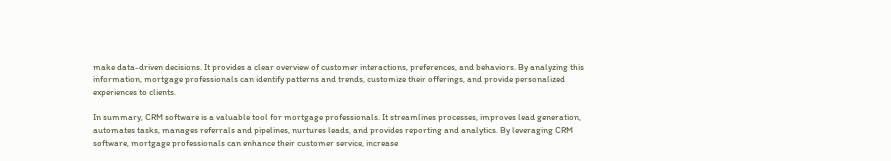make data-driven decisions. It provides a clear overview of customer interactions, preferences, and behaviors. By analyzing this information, mortgage professionals can identify patterns and trends, customize their offerings, and provide personalized experiences to clients.

In summary, CRM software is a valuable tool for mortgage professionals. It streamlines processes, improves lead generation, automates tasks, manages referrals and pipelines, nurtures leads, and provides reporting and analytics. By leveraging CRM software, mortgage professionals can enhance their customer service, increase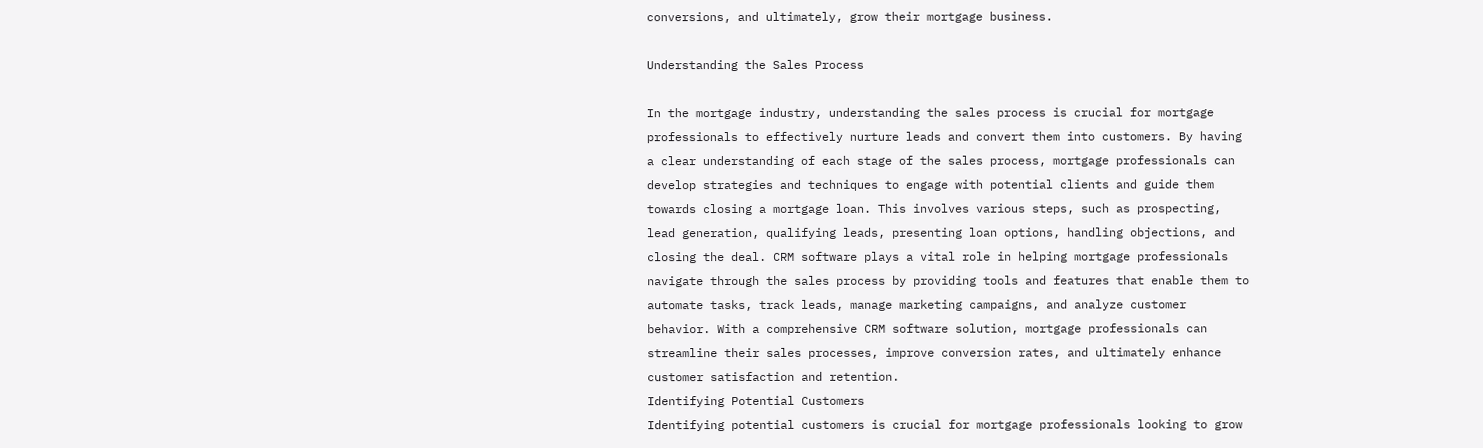conversions, and ultimately, grow their mortgage business.

Understanding the Sales Process

In the mortgage industry, understanding the sales process is crucial for mortgage professionals to effectively nurture leads and convert them into customers. By having a clear understanding of each stage of the sales process, mortgage professionals can develop strategies and techniques to engage with potential clients and guide them towards closing a mortgage loan. This involves various steps, such as prospecting, lead generation, qualifying leads, presenting loan options, handling objections, and closing the deal. CRM software plays a vital role in helping mortgage professionals navigate through the sales process by providing tools and features that enable them to automate tasks, track leads, manage marketing campaigns, and analyze customer behavior. With a comprehensive CRM software solution, mortgage professionals can streamline their sales processes, improve conversion rates, and ultimately enhance customer satisfaction and retention.
Identifying Potential Customers
Identifying potential customers is crucial for mortgage professionals looking to grow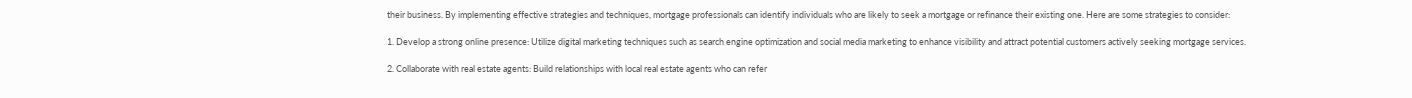their business. By implementing effective strategies and techniques, mortgage professionals can identify individuals who are likely to seek a mortgage or refinance their existing one. Here are some strategies to consider:

1. Develop a strong online presence: Utilize digital marketing techniques such as search engine optimization and social media marketing to enhance visibility and attract potential customers actively seeking mortgage services.

2. Collaborate with real estate agents: Build relationships with local real estate agents who can refer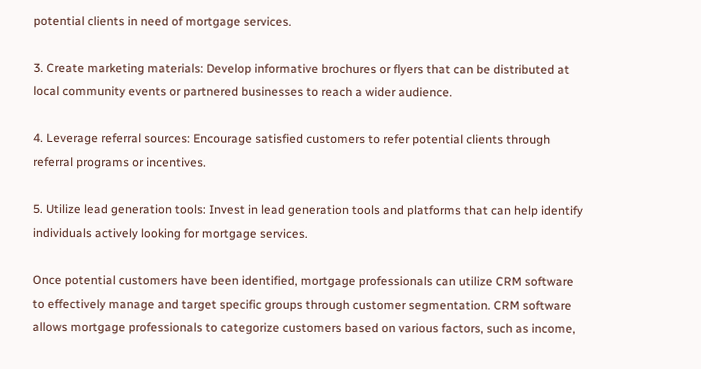potential clients in need of mortgage services.

3. Create marketing materials: Develop informative brochures or flyers that can be distributed at local community events or partnered businesses to reach a wider audience.

4. Leverage referral sources: Encourage satisfied customers to refer potential clients through referral programs or incentives.

5. Utilize lead generation tools: Invest in lead generation tools and platforms that can help identify individuals actively looking for mortgage services.

Once potential customers have been identified, mortgage professionals can utilize CRM software to effectively manage and target specific groups through customer segmentation. CRM software allows mortgage professionals to categorize customers based on various factors, such as income,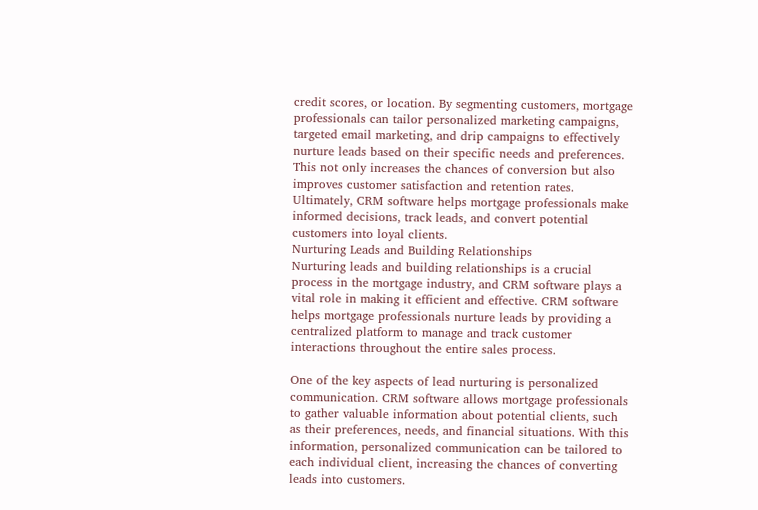credit scores, or location. By segmenting customers, mortgage professionals can tailor personalized marketing campaigns, targeted email marketing, and drip campaigns to effectively nurture leads based on their specific needs and preferences. This not only increases the chances of conversion but also improves customer satisfaction and retention rates. Ultimately, CRM software helps mortgage professionals make informed decisions, track leads, and convert potential customers into loyal clients.
Nurturing Leads and Building Relationships
Nurturing leads and building relationships is a crucial process in the mortgage industry, and CRM software plays a vital role in making it efficient and effective. CRM software helps mortgage professionals nurture leads by providing a centralized platform to manage and track customer interactions throughout the entire sales process.

One of the key aspects of lead nurturing is personalized communication. CRM software allows mortgage professionals to gather valuable information about potential clients, such as their preferences, needs, and financial situations. With this information, personalized communication can be tailored to each individual client, increasing the chances of converting leads into customers.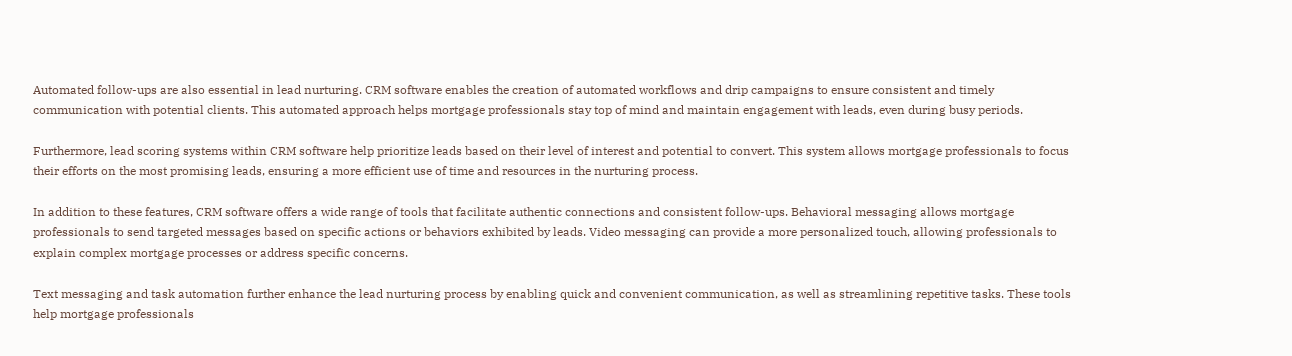Automated follow-ups are also essential in lead nurturing. CRM software enables the creation of automated workflows and drip campaigns to ensure consistent and timely communication with potential clients. This automated approach helps mortgage professionals stay top of mind and maintain engagement with leads, even during busy periods.

Furthermore, lead scoring systems within CRM software help prioritize leads based on their level of interest and potential to convert. This system allows mortgage professionals to focus their efforts on the most promising leads, ensuring a more efficient use of time and resources in the nurturing process.

In addition to these features, CRM software offers a wide range of tools that facilitate authentic connections and consistent follow-ups. Behavioral messaging allows mortgage professionals to send targeted messages based on specific actions or behaviors exhibited by leads. Video messaging can provide a more personalized touch, allowing professionals to explain complex mortgage processes or address specific concerns.

Text messaging and task automation further enhance the lead nurturing process by enabling quick and convenient communication, as well as streamlining repetitive tasks. These tools help mortgage professionals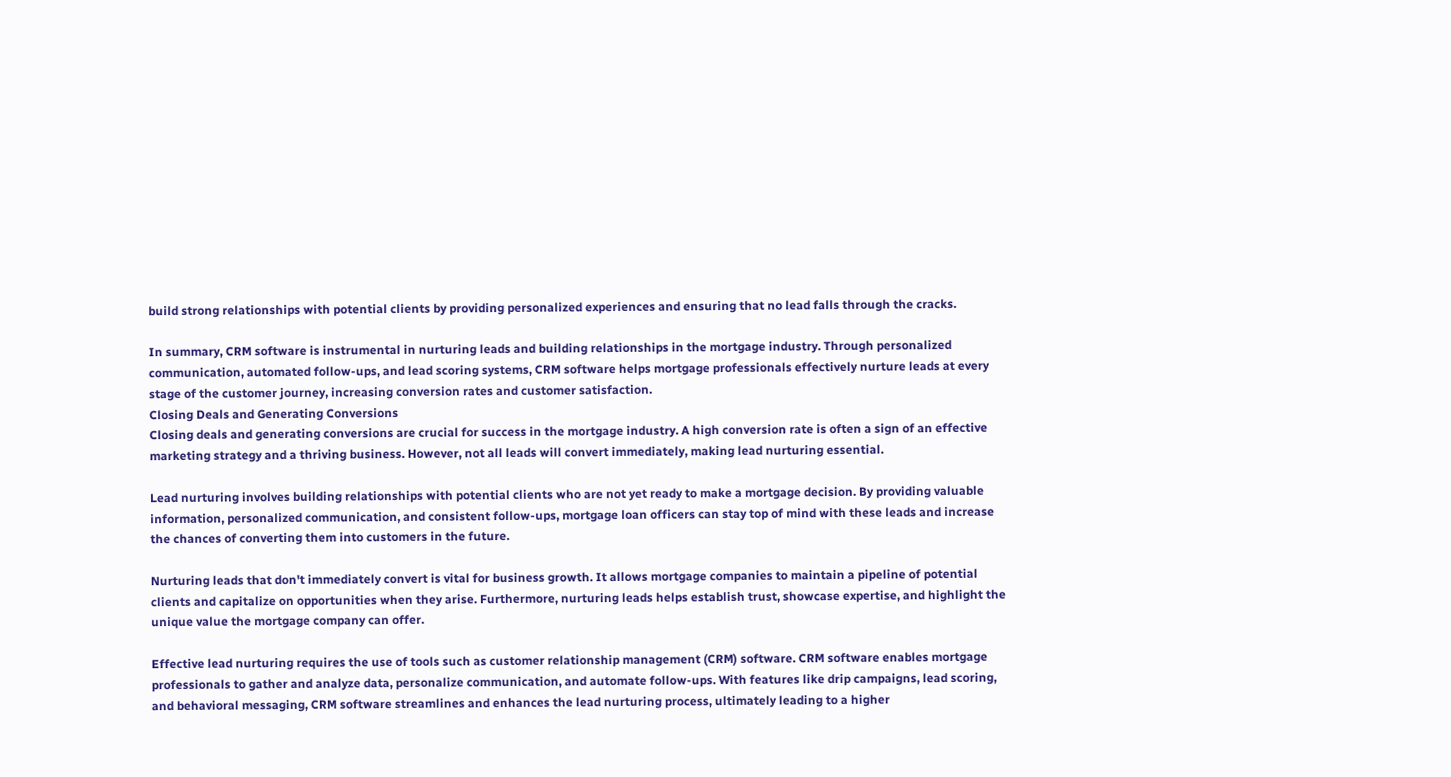build strong relationships with potential clients by providing personalized experiences and ensuring that no lead falls through the cracks.

In summary, CRM software is instrumental in nurturing leads and building relationships in the mortgage industry. Through personalized communication, automated follow-ups, and lead scoring systems, CRM software helps mortgage professionals effectively nurture leads at every stage of the customer journey, increasing conversion rates and customer satisfaction.
Closing Deals and Generating Conversions
Closing deals and generating conversions are crucial for success in the mortgage industry. A high conversion rate is often a sign of an effective marketing strategy and a thriving business. However, not all leads will convert immediately, making lead nurturing essential.

Lead nurturing involves building relationships with potential clients who are not yet ready to make a mortgage decision. By providing valuable information, personalized communication, and consistent follow-ups, mortgage loan officers can stay top of mind with these leads and increase the chances of converting them into customers in the future.

Nurturing leads that don't immediately convert is vital for business growth. It allows mortgage companies to maintain a pipeline of potential clients and capitalize on opportunities when they arise. Furthermore, nurturing leads helps establish trust, showcase expertise, and highlight the unique value the mortgage company can offer.

Effective lead nurturing requires the use of tools such as customer relationship management (CRM) software. CRM software enables mortgage professionals to gather and analyze data, personalize communication, and automate follow-ups. With features like drip campaigns, lead scoring, and behavioral messaging, CRM software streamlines and enhances the lead nurturing process, ultimately leading to a higher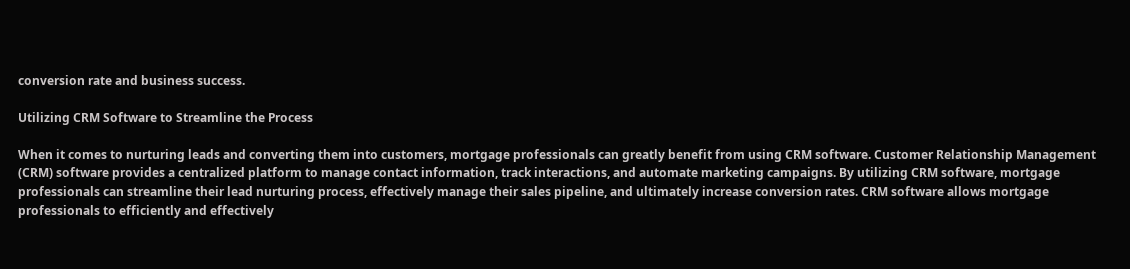conversion rate and business success.

Utilizing CRM Software to Streamline the Process

When it comes to nurturing leads and converting them into customers, mortgage professionals can greatly benefit from using CRM software. Customer Relationship Management (CRM) software provides a centralized platform to manage contact information, track interactions, and automate marketing campaigns. By utilizing CRM software, mortgage professionals can streamline their lead nurturing process, effectively manage their sales pipeline, and ultimately increase conversion rates. CRM software allows mortgage professionals to efficiently and effectively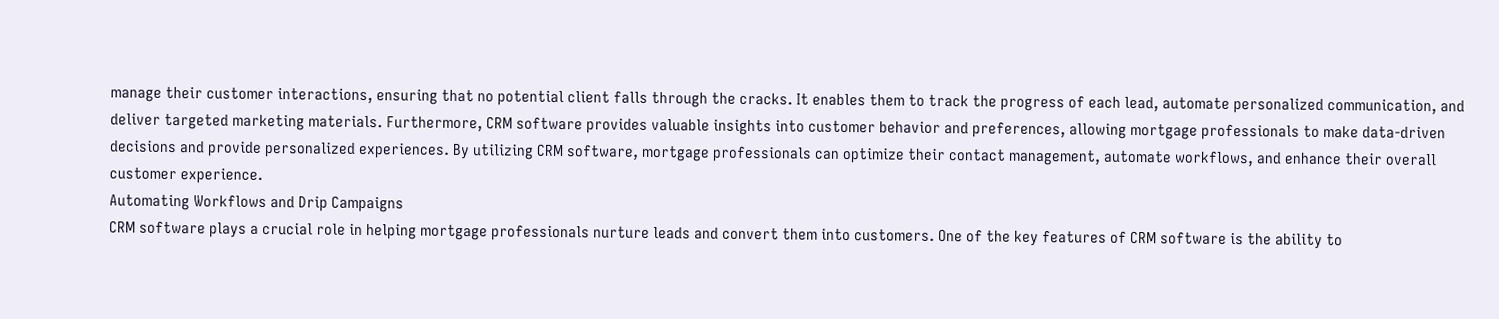manage their customer interactions, ensuring that no potential client falls through the cracks. It enables them to track the progress of each lead, automate personalized communication, and deliver targeted marketing materials. Furthermore, CRM software provides valuable insights into customer behavior and preferences, allowing mortgage professionals to make data-driven decisions and provide personalized experiences. By utilizing CRM software, mortgage professionals can optimize their contact management, automate workflows, and enhance their overall customer experience.
Automating Workflows and Drip Campaigns
CRM software plays a crucial role in helping mortgage professionals nurture leads and convert them into customers. One of the key features of CRM software is the ability to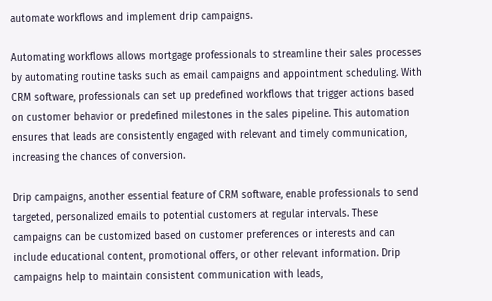automate workflows and implement drip campaigns.

Automating workflows allows mortgage professionals to streamline their sales processes by automating routine tasks such as email campaigns and appointment scheduling. With CRM software, professionals can set up predefined workflows that trigger actions based on customer behavior or predefined milestones in the sales pipeline. This automation ensures that leads are consistently engaged with relevant and timely communication, increasing the chances of conversion.

Drip campaigns, another essential feature of CRM software, enable professionals to send targeted, personalized emails to potential customers at regular intervals. These campaigns can be customized based on customer preferences or interests and can include educational content, promotional offers, or other relevant information. Drip campaigns help to maintain consistent communication with leads,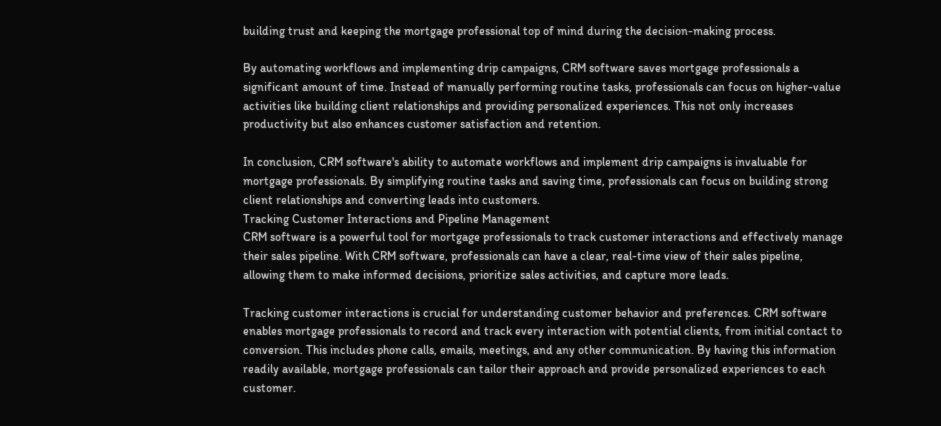building trust and keeping the mortgage professional top of mind during the decision-making process.

By automating workflows and implementing drip campaigns, CRM software saves mortgage professionals a significant amount of time. Instead of manually performing routine tasks, professionals can focus on higher-value activities like building client relationships and providing personalized experiences. This not only increases productivity but also enhances customer satisfaction and retention.

In conclusion, CRM software's ability to automate workflows and implement drip campaigns is invaluable for mortgage professionals. By simplifying routine tasks and saving time, professionals can focus on building strong client relationships and converting leads into customers.
Tracking Customer Interactions and Pipeline Management
CRM software is a powerful tool for mortgage professionals to track customer interactions and effectively manage their sales pipeline. With CRM software, professionals can have a clear, real-time view of their sales pipeline, allowing them to make informed decisions, prioritize sales activities, and capture more leads.

Tracking customer interactions is crucial for understanding customer behavior and preferences. CRM software enables mortgage professionals to record and track every interaction with potential clients, from initial contact to conversion. This includes phone calls, emails, meetings, and any other communication. By having this information readily available, mortgage professionals can tailor their approach and provide personalized experiences to each customer.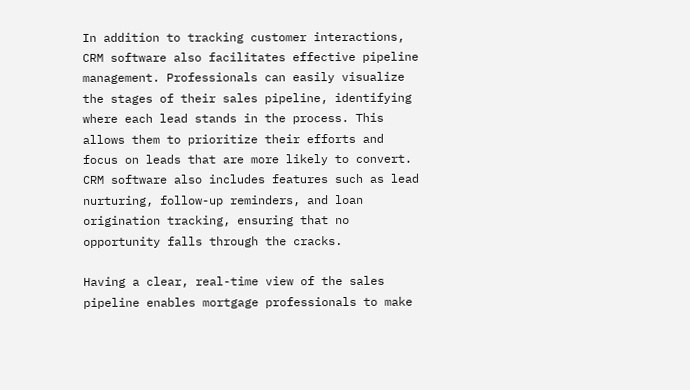In addition to tracking customer interactions, CRM software also facilitates effective pipeline management. Professionals can easily visualize the stages of their sales pipeline, identifying where each lead stands in the process. This allows them to prioritize their efforts and focus on leads that are more likely to convert. CRM software also includes features such as lead nurturing, follow-up reminders, and loan origination tracking, ensuring that no opportunity falls through the cracks.

Having a clear, real-time view of the sales pipeline enables mortgage professionals to make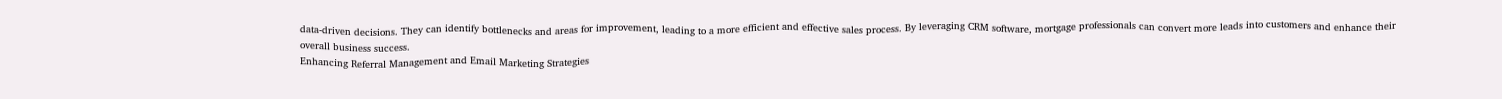data-driven decisions. They can identify bottlenecks and areas for improvement, leading to a more efficient and effective sales process. By leveraging CRM software, mortgage professionals can convert more leads into customers and enhance their overall business success.
Enhancing Referral Management and Email Marketing Strategies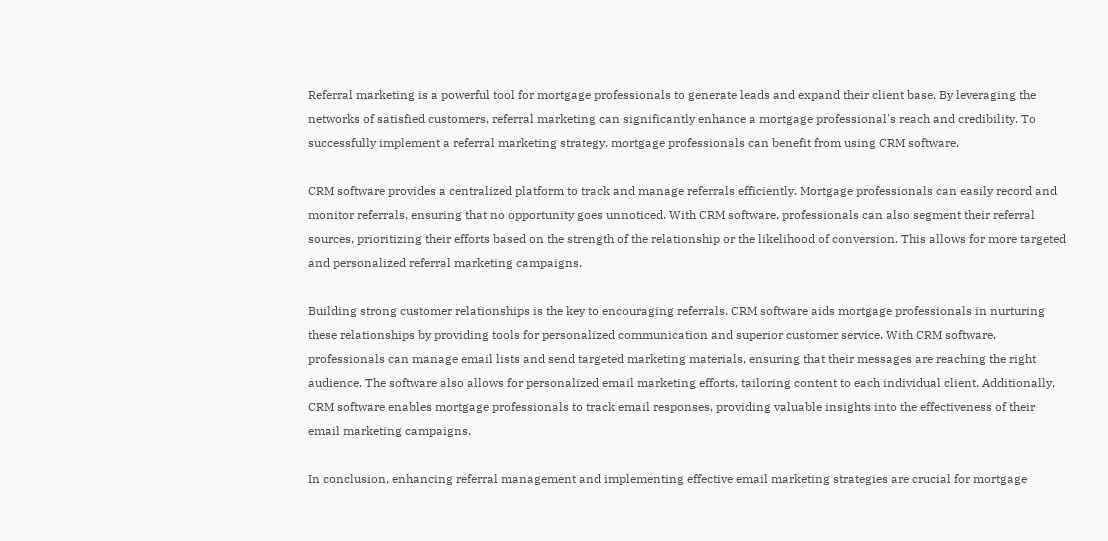Referral marketing is a powerful tool for mortgage professionals to generate leads and expand their client base. By leveraging the networks of satisfied customers, referral marketing can significantly enhance a mortgage professional's reach and credibility. To successfully implement a referral marketing strategy, mortgage professionals can benefit from using CRM software.

CRM software provides a centralized platform to track and manage referrals efficiently. Mortgage professionals can easily record and monitor referrals, ensuring that no opportunity goes unnoticed. With CRM software, professionals can also segment their referral sources, prioritizing their efforts based on the strength of the relationship or the likelihood of conversion. This allows for more targeted and personalized referral marketing campaigns.

Building strong customer relationships is the key to encouraging referrals. CRM software aids mortgage professionals in nurturing these relationships by providing tools for personalized communication and superior customer service. With CRM software, professionals can manage email lists and send targeted marketing materials, ensuring that their messages are reaching the right audience. The software also allows for personalized email marketing efforts, tailoring content to each individual client. Additionally, CRM software enables mortgage professionals to track email responses, providing valuable insights into the effectiveness of their email marketing campaigns.

In conclusion, enhancing referral management and implementing effective email marketing strategies are crucial for mortgage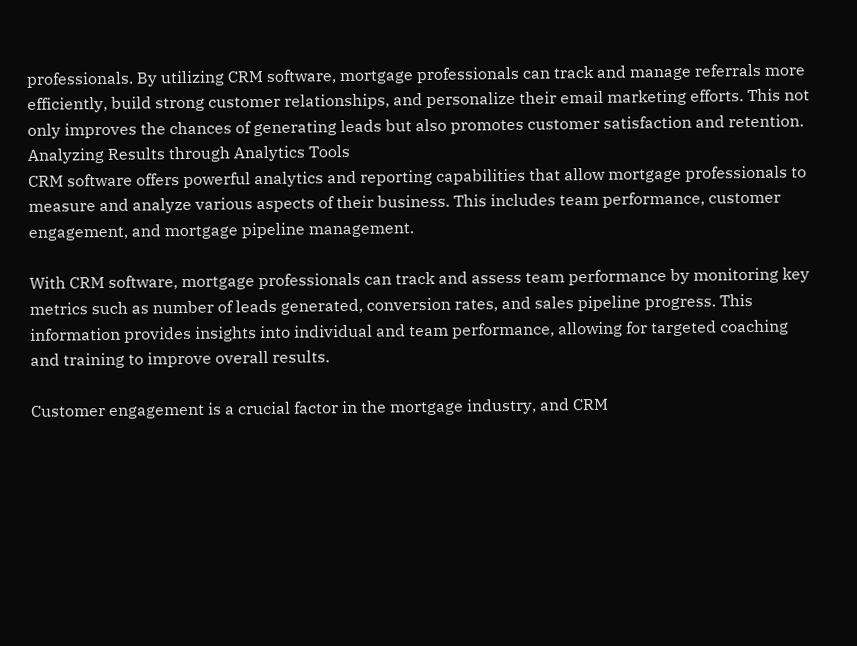professionals. By utilizing CRM software, mortgage professionals can track and manage referrals more efficiently, build strong customer relationships, and personalize their email marketing efforts. This not only improves the chances of generating leads but also promotes customer satisfaction and retention.
Analyzing Results through Analytics Tools
CRM software offers powerful analytics and reporting capabilities that allow mortgage professionals to measure and analyze various aspects of their business. This includes team performance, customer engagement, and mortgage pipeline management.

With CRM software, mortgage professionals can track and assess team performance by monitoring key metrics such as number of leads generated, conversion rates, and sales pipeline progress. This information provides insights into individual and team performance, allowing for targeted coaching and training to improve overall results.

Customer engagement is a crucial factor in the mortgage industry, and CRM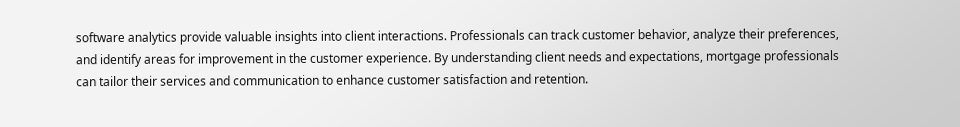software analytics provide valuable insights into client interactions. Professionals can track customer behavior, analyze their preferences, and identify areas for improvement in the customer experience. By understanding client needs and expectations, mortgage professionals can tailor their services and communication to enhance customer satisfaction and retention.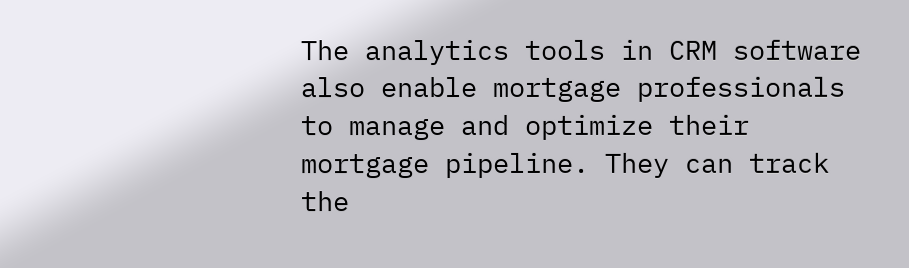The analytics tools in CRM software also enable mortgage professionals to manage and optimize their mortgage pipeline. They can track the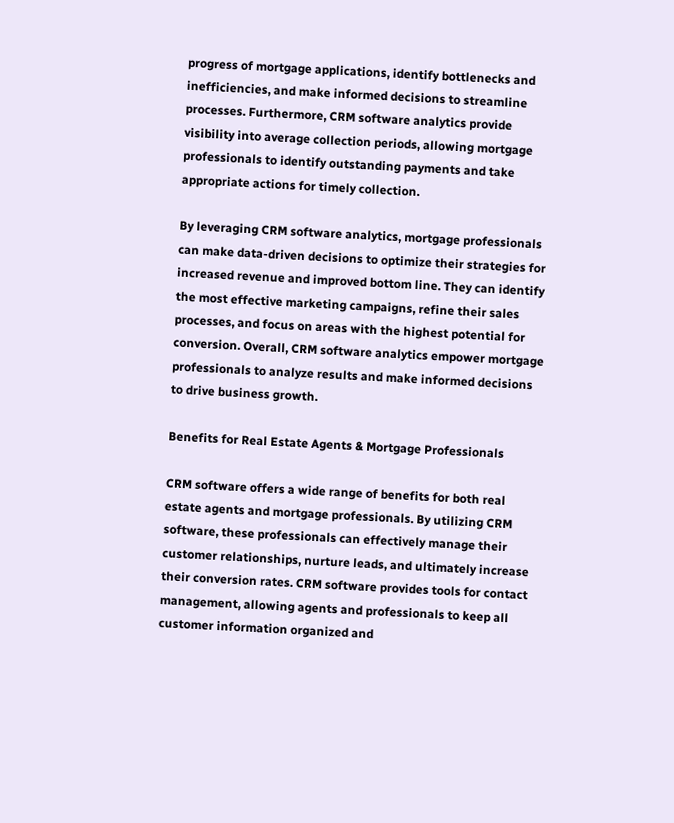progress of mortgage applications, identify bottlenecks and inefficiencies, and make informed decisions to streamline processes. Furthermore, CRM software analytics provide visibility into average collection periods, allowing mortgage professionals to identify outstanding payments and take appropriate actions for timely collection.

By leveraging CRM software analytics, mortgage professionals can make data-driven decisions to optimize their strategies for increased revenue and improved bottom line. They can identify the most effective marketing campaigns, refine their sales processes, and focus on areas with the highest potential for conversion. Overall, CRM software analytics empower mortgage professionals to analyze results and make informed decisions to drive business growth.

Benefits for Real Estate Agents & Mortgage Professionals

CRM software offers a wide range of benefits for both real estate agents and mortgage professionals. By utilizing CRM software, these professionals can effectively manage their customer relationships, nurture leads, and ultimately increase their conversion rates. CRM software provides tools for contact management, allowing agents and professionals to keep all customer information organized and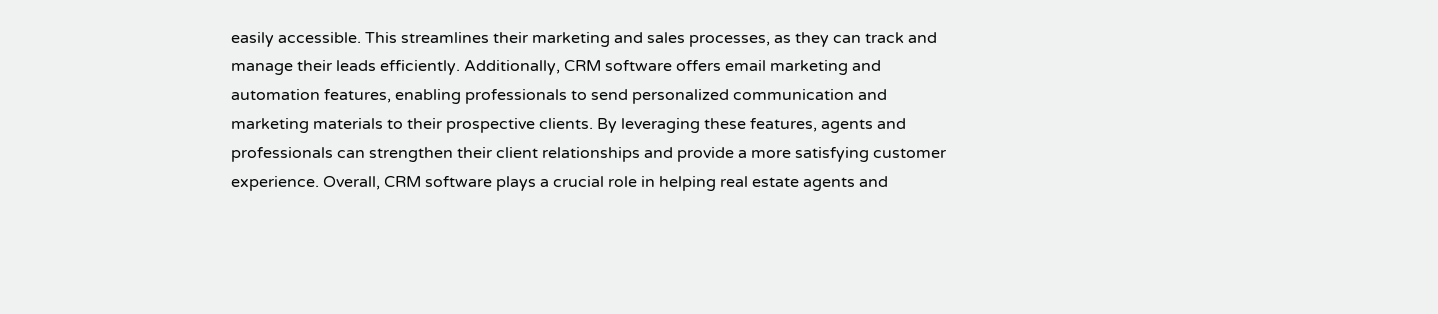easily accessible. This streamlines their marketing and sales processes, as they can track and manage their leads efficiently. Additionally, CRM software offers email marketing and automation features, enabling professionals to send personalized communication and marketing materials to their prospective clients. By leveraging these features, agents and professionals can strengthen their client relationships and provide a more satisfying customer experience. Overall, CRM software plays a crucial role in helping real estate agents and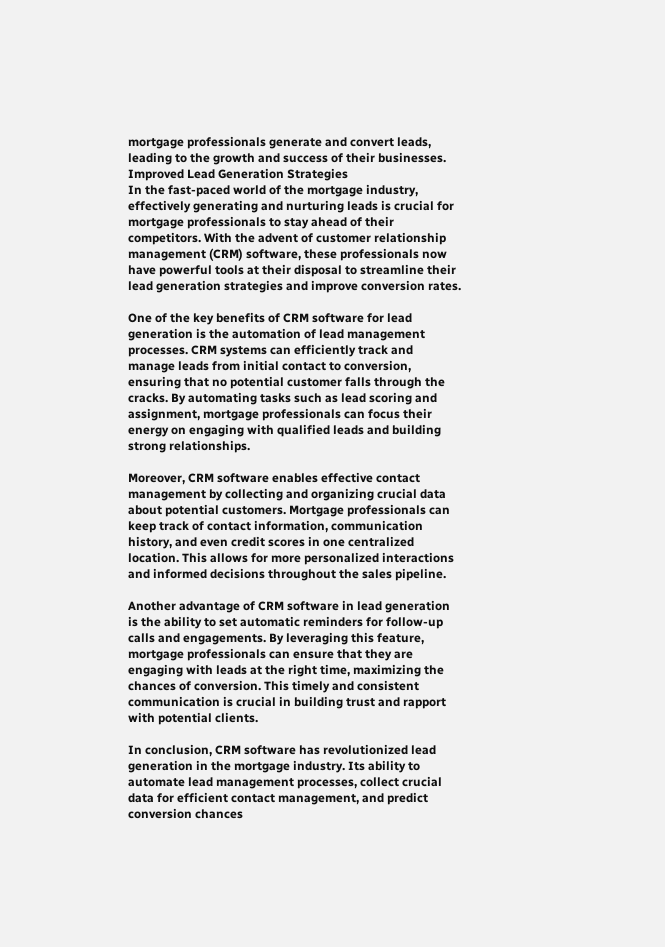mortgage professionals generate and convert leads, leading to the growth and success of their businesses.
Improved Lead Generation Strategies
In the fast-paced world of the mortgage industry, effectively generating and nurturing leads is crucial for mortgage professionals to stay ahead of their competitors. With the advent of customer relationship management (CRM) software, these professionals now have powerful tools at their disposal to streamline their lead generation strategies and improve conversion rates.

One of the key benefits of CRM software for lead generation is the automation of lead management processes. CRM systems can efficiently track and manage leads from initial contact to conversion, ensuring that no potential customer falls through the cracks. By automating tasks such as lead scoring and assignment, mortgage professionals can focus their energy on engaging with qualified leads and building strong relationships.

Moreover, CRM software enables effective contact management by collecting and organizing crucial data about potential customers. Mortgage professionals can keep track of contact information, communication history, and even credit scores in one centralized location. This allows for more personalized interactions and informed decisions throughout the sales pipeline.

Another advantage of CRM software in lead generation is the ability to set automatic reminders for follow-up calls and engagements. By leveraging this feature, mortgage professionals can ensure that they are engaging with leads at the right time, maximizing the chances of conversion. This timely and consistent communication is crucial in building trust and rapport with potential clients.

In conclusion, CRM software has revolutionized lead generation in the mortgage industry. Its ability to automate lead management processes, collect crucial data for efficient contact management, and predict conversion chances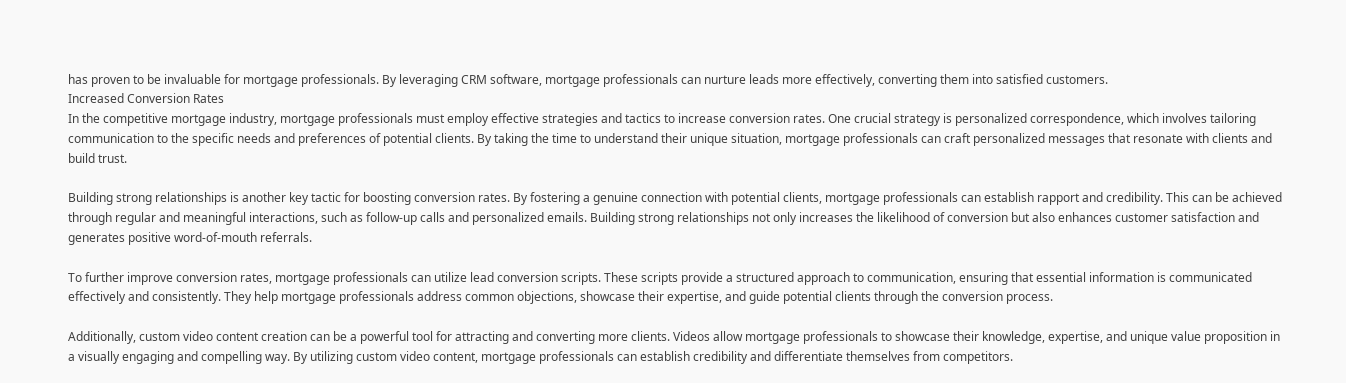has proven to be invaluable for mortgage professionals. By leveraging CRM software, mortgage professionals can nurture leads more effectively, converting them into satisfied customers.
Increased Conversion Rates
In the competitive mortgage industry, mortgage professionals must employ effective strategies and tactics to increase conversion rates. One crucial strategy is personalized correspondence, which involves tailoring communication to the specific needs and preferences of potential clients. By taking the time to understand their unique situation, mortgage professionals can craft personalized messages that resonate with clients and build trust.

Building strong relationships is another key tactic for boosting conversion rates. By fostering a genuine connection with potential clients, mortgage professionals can establish rapport and credibility. This can be achieved through regular and meaningful interactions, such as follow-up calls and personalized emails. Building strong relationships not only increases the likelihood of conversion but also enhances customer satisfaction and generates positive word-of-mouth referrals.

To further improve conversion rates, mortgage professionals can utilize lead conversion scripts. These scripts provide a structured approach to communication, ensuring that essential information is communicated effectively and consistently. They help mortgage professionals address common objections, showcase their expertise, and guide potential clients through the conversion process.

Additionally, custom video content creation can be a powerful tool for attracting and converting more clients. Videos allow mortgage professionals to showcase their knowledge, expertise, and unique value proposition in a visually engaging and compelling way. By utilizing custom video content, mortgage professionals can establish credibility and differentiate themselves from competitors.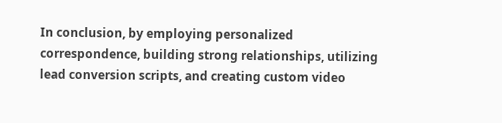In conclusion, by employing personalized correspondence, building strong relationships, utilizing lead conversion scripts, and creating custom video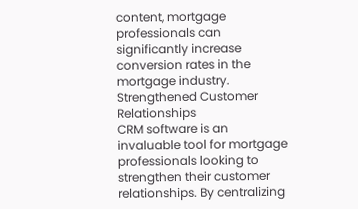content, mortgage professionals can significantly increase conversion rates in the mortgage industry.
Strengthened Customer Relationships
CRM software is an invaluable tool for mortgage professionals looking to strengthen their customer relationships. By centralizing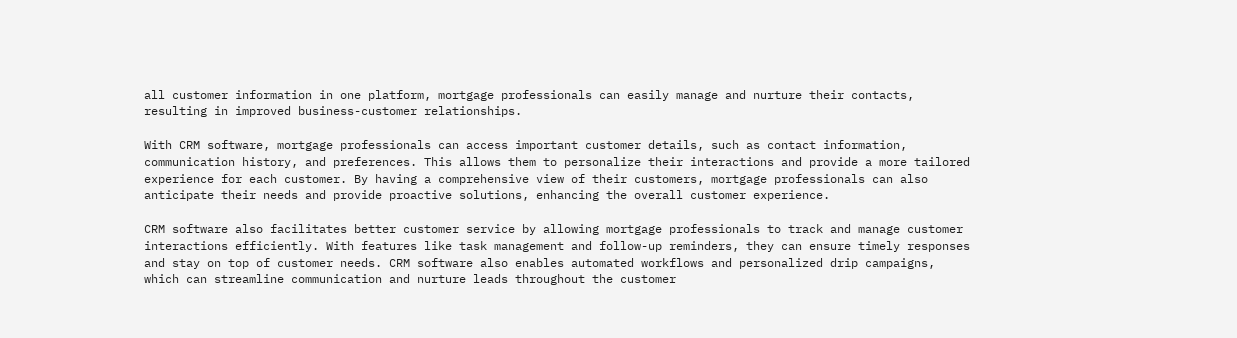all customer information in one platform, mortgage professionals can easily manage and nurture their contacts, resulting in improved business-customer relationships.

With CRM software, mortgage professionals can access important customer details, such as contact information, communication history, and preferences. This allows them to personalize their interactions and provide a more tailored experience for each customer. By having a comprehensive view of their customers, mortgage professionals can also anticipate their needs and provide proactive solutions, enhancing the overall customer experience.

CRM software also facilitates better customer service by allowing mortgage professionals to track and manage customer interactions efficiently. With features like task management and follow-up reminders, they can ensure timely responses and stay on top of customer needs. CRM software also enables automated workflows and personalized drip campaigns, which can streamline communication and nurture leads throughout the customer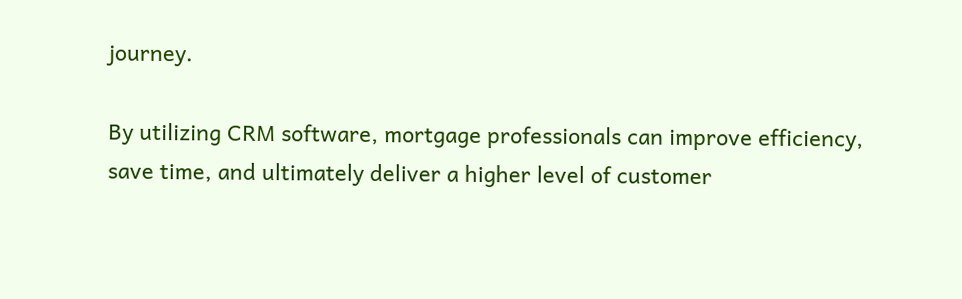journey.

By utilizing CRM software, mortgage professionals can improve efficiency, save time, and ultimately deliver a higher level of customer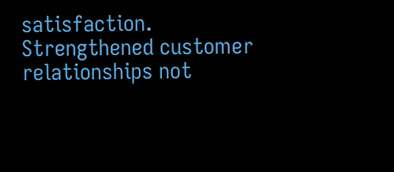satisfaction. Strengthened customer relationships not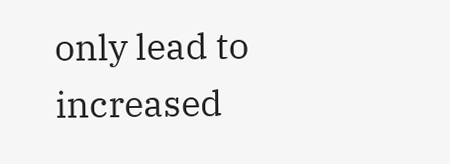only lead to increased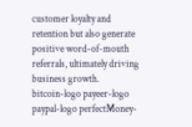customer loyalty and retention but also generate positive word-of-mouth referrals, ultimately driving business growth.
bitcoin-logo payeer-logo paypal-logo perfectMoney-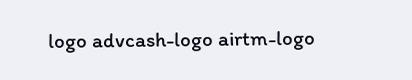logo advcash-logo airtm-logo